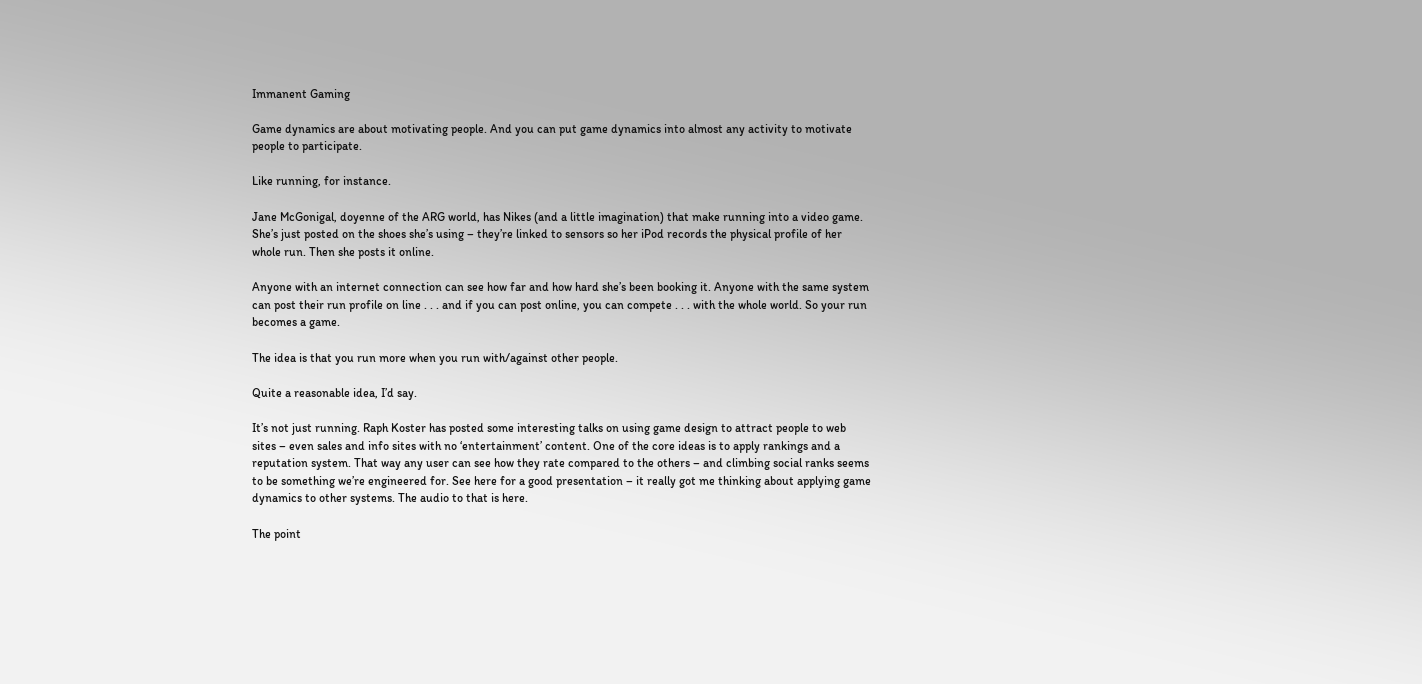Immanent Gaming

Game dynamics are about motivating people. And you can put game dynamics into almost any activity to motivate people to participate.

Like running, for instance.

Jane McGonigal, doyenne of the ARG world, has Nikes (and a little imagination) that make running into a video game. She’s just posted on the shoes she’s using – they’re linked to sensors so her iPod records the physical profile of her whole run. Then she posts it online.

Anyone with an internet connection can see how far and how hard she’s been booking it. Anyone with the same system can post their run profile on line . . . and if you can post online, you can compete . . . with the whole world. So your run becomes a game.

The idea is that you run more when you run with/against other people.

Quite a reasonable idea, I’d say.

It’s not just running. Raph Koster has posted some interesting talks on using game design to attract people to web sites – even sales and info sites with no ‘entertainment’ content. One of the core ideas is to apply rankings and a reputation system. That way any user can see how they rate compared to the others – and climbing social ranks seems to be something we’re engineered for. See here for a good presentation – it really got me thinking about applying game dynamics to other systems. The audio to that is here.

The point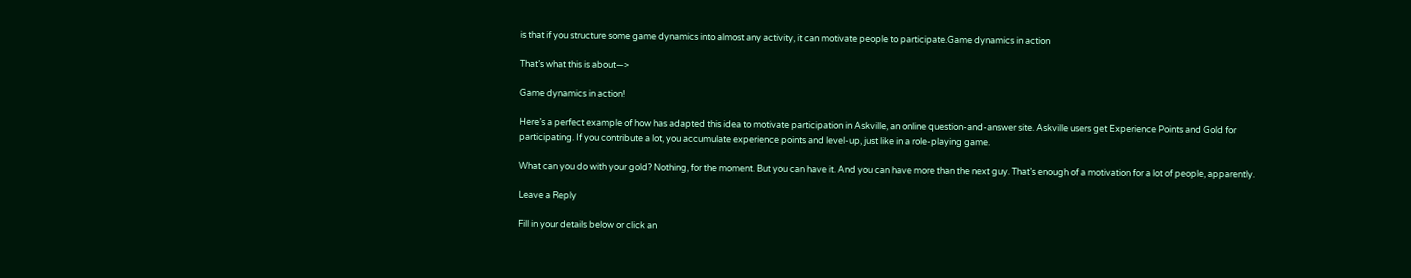is that if you structure some game dynamics into almost any activity, it can motivate people to participate.Game dynamics in action

That’s what this is about—>

Game dynamics in action!

Here’s a perfect example of how has adapted this idea to motivate participation in Askville, an online question-and-answer site. Askville users get Experience Points and Gold for participating. If you contribute a lot, you accumulate experience points and level-up, just like in a role-playing game.

What can you do with your gold? Nothing, for the moment. But you can have it. And you can have more than the next guy. That’s enough of a motivation for a lot of people, apparently.

Leave a Reply

Fill in your details below or click an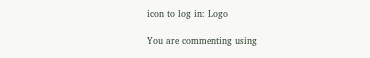icon to log in: Logo

You are commenting using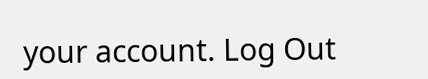your account. Log Out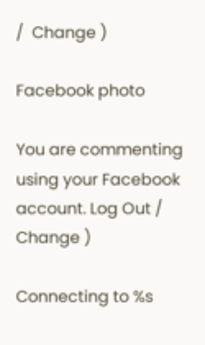/  Change )

Facebook photo

You are commenting using your Facebook account. Log Out /  Change )

Connecting to %s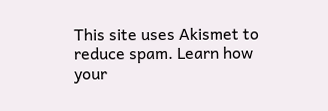This site uses Akismet to reduce spam. Learn how your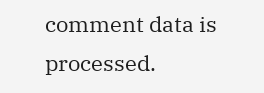comment data is processed.